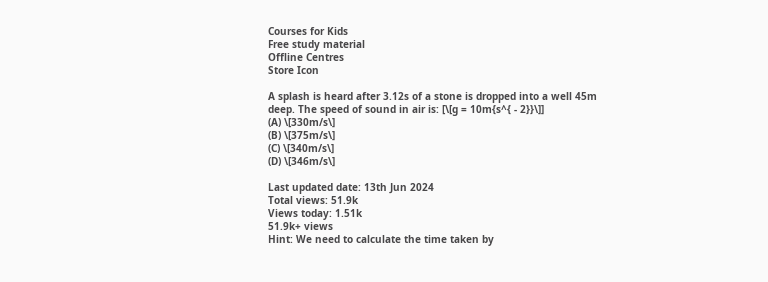Courses for Kids
Free study material
Offline Centres
Store Icon

A splash is heard after 3.12s of a stone is dropped into a well 45m deep. The speed of sound in air is: [\[g = 10m{s^{ - 2}}\]]
(A) \[330m/s\]
(B) \[375m/s\]
(C) \[340m/s\]
(D) \[346m/s\]

Last updated date: 13th Jun 2024
Total views: 51.9k
Views today: 1.51k
51.9k+ views
Hint: We need to calculate the time taken by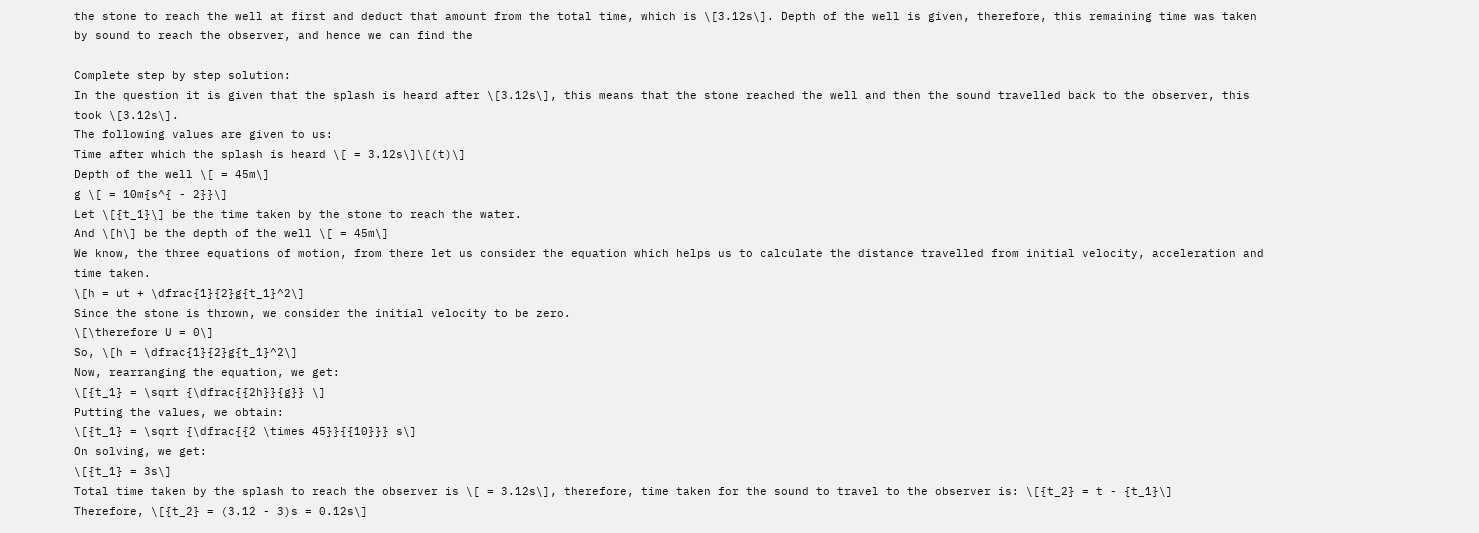the stone to reach the well at first and deduct that amount from the total time, which is \[3.12s\]. Depth of the well is given, therefore, this remaining time was taken by sound to reach the observer, and hence we can find the

Complete step by step solution:
In the question it is given that the splash is heard after \[3.12s\], this means that the stone reached the well and then the sound travelled back to the observer, this took \[3.12s\].
The following values are given to us:
Time after which the splash is heard \[ = 3.12s\]\[(t)\]
Depth of the well \[ = 45m\]
g \[ = 10m{s^{ - 2}}\]
Let \[{t_1}\] be the time taken by the stone to reach the water.
And \[h\] be the depth of the well \[ = 45m\]
We know, the three equations of motion, from there let us consider the equation which helps us to calculate the distance travelled from initial velocity, acceleration and time taken.
\[h = ut + \dfrac{1}{2}g{t_1}^2\]
Since the stone is thrown, we consider the initial velocity to be zero.
\[\therefore U = 0\]
So, \[h = \dfrac{1}{2}g{t_1}^2\]
Now, rearranging the equation, we get:
\[{t_1} = \sqrt {\dfrac{{2h}}{g}} \]
Putting the values, we obtain:
\[{t_1} = \sqrt {\dfrac{{2 \times 45}}{{10}}} s\]
On solving, we get:
\[{t_1} = 3s\]
Total time taken by the splash to reach the observer is \[ = 3.12s\], therefore, time taken for the sound to travel to the observer is: \[{t_2} = t - {t_1}\]
Therefore, \[{t_2} = (3.12 - 3)s = 0.12s\]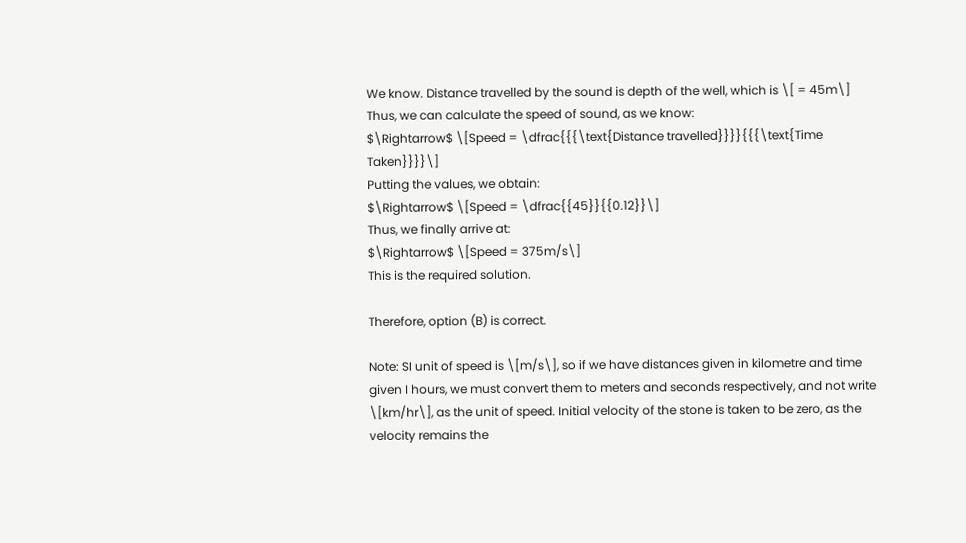We know. Distance travelled by the sound is depth of the well, which is \[ = 45m\]
Thus, we can calculate the speed of sound, as we know:
$\Rightarrow$ \[Speed = \dfrac{{{\text{Distance travelled}}}}{{{\text{Time Taken}}}}\]
Putting the values, we obtain:
$\Rightarrow$ \[Speed = \dfrac{{45}}{{0.12}}\]
Thus, we finally arrive at:
$\Rightarrow$ \[Speed = 375m/s\]
This is the required solution.

Therefore, option (B) is correct.

Note: SI unit of speed is \[m/s\], so if we have distances given in kilometre and time given I hours, we must convert them to meters and seconds respectively, and not write \[km/hr\], as the unit of speed. Initial velocity of the stone is taken to be zero, as the velocity remains the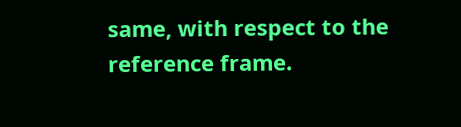same, with respect to the reference frame.